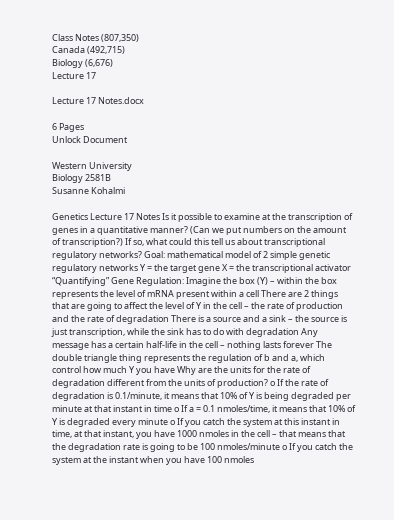Class Notes (807,350)
Canada (492,715)
Biology (6,676)
Lecture 17

Lecture 17 Notes.docx

6 Pages
Unlock Document

Western University
Biology 2581B
Susanne Kohalmi

Genetics Lecture 17 Notes Is it possible to examine at the transcription of genes in a quantitative manner? (Can we put numbers on the amount of transcription?) If so, what could this tell us about transcriptional regulatory networks? Goal: mathematical model of 2 simple genetic regulatory networks Y = the target gene X = the transcriptional activator “Quantifying” Gene Regulation: Imagine the box (Y) – within the box represents the level of mRNA present within a cell There are 2 things that are going to affect the level of Y in the cell – the rate of production and the rate of degradation There is a source and a sink – the source is just transcription, while the sink has to do with degradation Any message has a certain half-life in the cell – nothing lasts forever The double triangle thing represents the regulation of b and a, which control how much Y you have Why are the units for the rate of degradation different from the units of production? o If the rate of degradation is 0.1/minute, it means that 10% of Y is being degraded per minute at that instant in time o If a = 0.1 nmoles/time, it means that 10% of Y is degraded every minute o If you catch the system at this instant in time, at that instant, you have 1000 nmoles in the cell – that means that the degradation rate is going to be 100 nmoles/minute o If you catch the system at the instant when you have 100 nmoles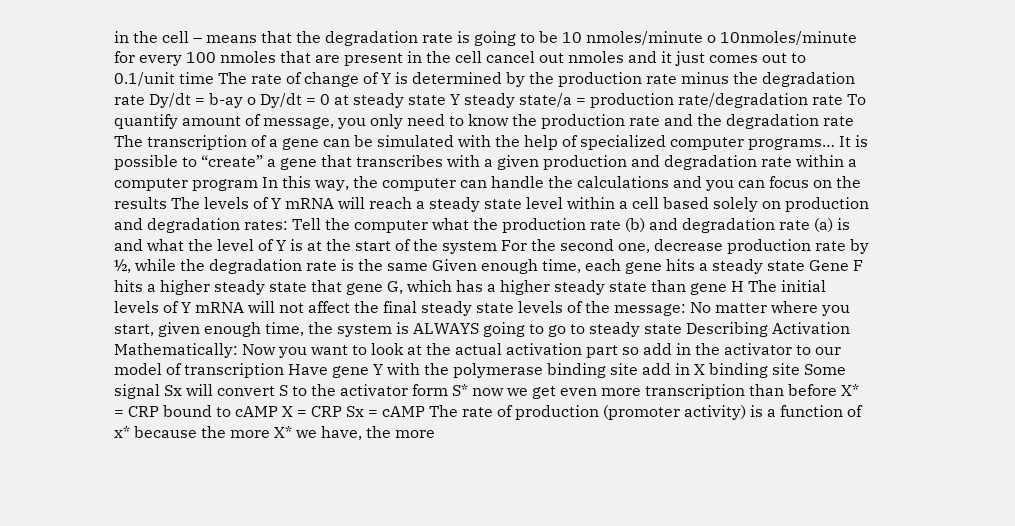in the cell – means that the degradation rate is going to be 10 nmoles/minute o 10nmoles/minute for every 100 nmoles that are present in the cell cancel out nmoles and it just comes out to 0.1/unit time The rate of change of Y is determined by the production rate minus the degradation rate Dy/dt = b-ay o Dy/dt = 0 at steady state Y steady state/a = production rate/degradation rate To quantify amount of message, you only need to know the production rate and the degradation rate The transcription of a gene can be simulated with the help of specialized computer programs… It is possible to “create” a gene that transcribes with a given production and degradation rate within a computer program In this way, the computer can handle the calculations and you can focus on the results The levels of Y mRNA will reach a steady state level within a cell based solely on production and degradation rates: Tell the computer what the production rate (b) and degradation rate (a) is and what the level of Y is at the start of the system For the second one, decrease production rate by ½, while the degradation rate is the same Given enough time, each gene hits a steady state Gene F hits a higher steady state that gene G, which has a higher steady state than gene H The initial levels of Y mRNA will not affect the final steady state levels of the message: No matter where you start, given enough time, the system is ALWAYS going to go to steady state Describing Activation Mathematically: Now you want to look at the actual activation part so add in the activator to our model of transcription Have gene Y with the polymerase binding site add in X binding site Some signal Sx will convert S to the activator form S* now we get even more transcription than before X* = CRP bound to cAMP X = CRP Sx = cAMP The rate of production (promoter activity) is a function of x* because the more X* we have, the more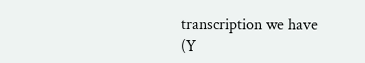transcription we have (Y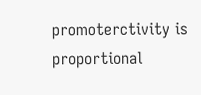promoterctivity is proportional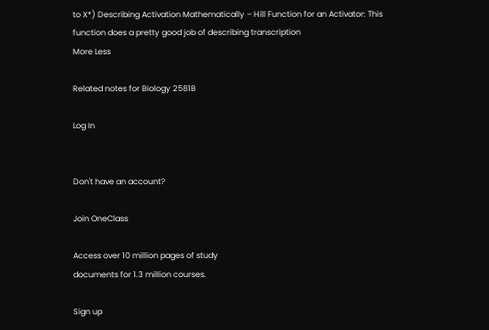to X*) Describing Activation Mathematically – Hill Function for an Activator: This function does a pretty good job of describing transcription
More Less

Related notes for Biology 2581B

Log In


Don't have an account?

Join OneClass

Access over 10 million pages of study
documents for 1.3 million courses.

Sign up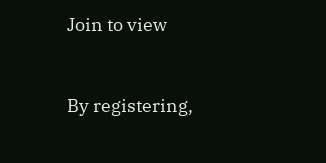Join to view


By registering,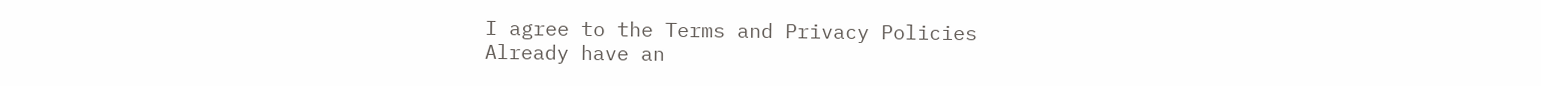I agree to the Terms and Privacy Policies
Already have an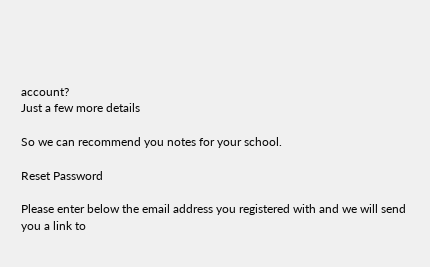account?
Just a few more details

So we can recommend you notes for your school.

Reset Password

Please enter below the email address you registered with and we will send you a link to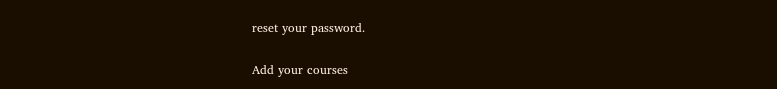reset your password.

Add your courses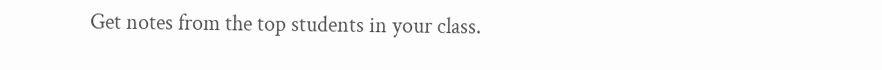Get notes from the top students in your class.